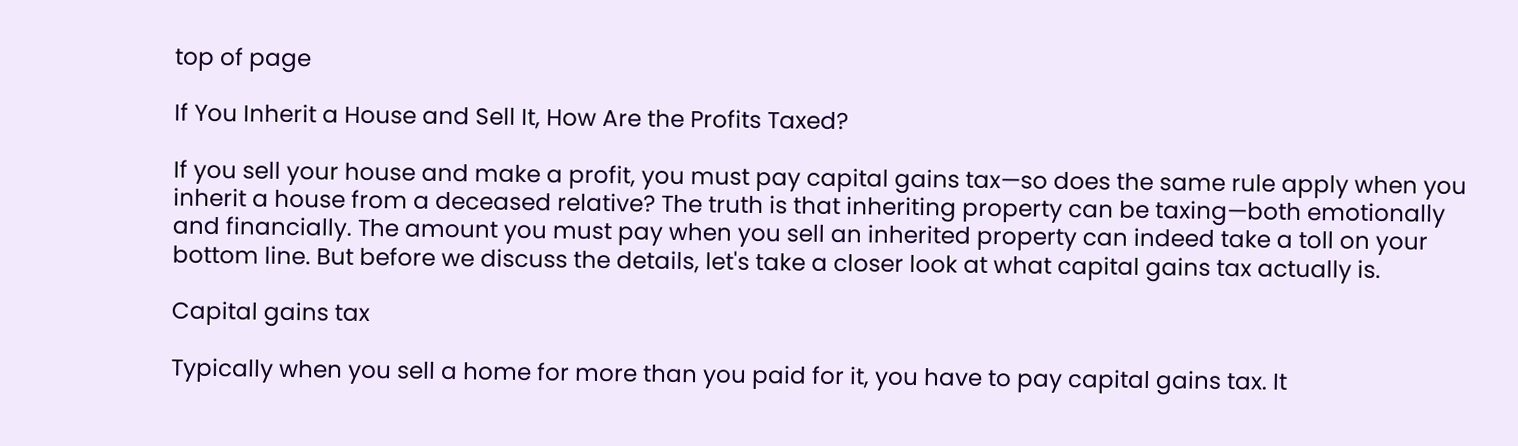top of page

If You Inherit a House and Sell It, How Are the Profits Taxed?

If you sell your house and make a profit, you must pay capital gains tax—so does the same rule apply when you inherit a house from a deceased relative? The truth is that inheriting property can be taxing—both emotionally and financially. The amount you must pay when you sell an inherited property can indeed take a toll on your bottom line. But before we discuss the details, let's take a closer look at what capital gains tax actually is.

Capital gains tax

Typically when you sell a home for more than you paid for it, you have to pay capital gains tax. It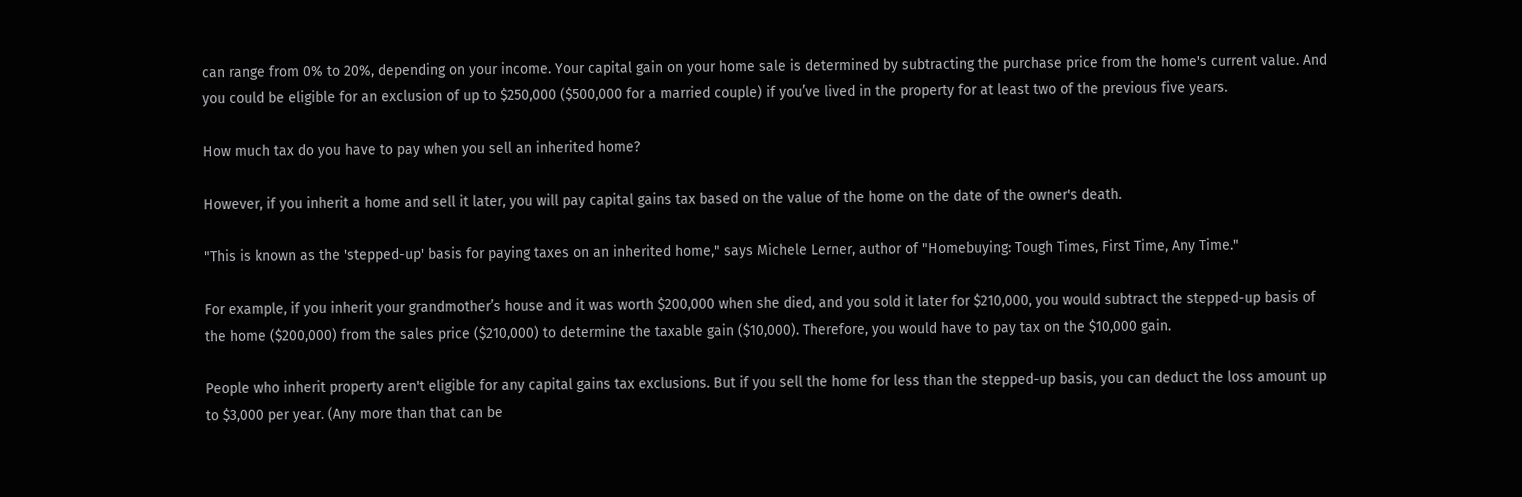can range from 0% to 20%, depending on your income. Your capital gain on your home sale is determined by subtracting the purchase price from the home's current value. And you could be eligible for an exclusion of up to $250,000 ($500,000 for a married couple) if you’ve lived in the property for at least two of the previous five years.

How much tax do you have to pay when you sell an inherited home?

However, if you inherit a home and sell it later, you will pay capital gains tax based on the value of the home on the date of the owner's death.

"This is known as the 'stepped-up' basis for paying taxes on an inherited home," says Michele Lerner, author of "Homebuying: Tough Times, First Time, Any Time."

For example, if you inherit your grandmother’s house and it was worth $200,000 when she died, and you sold it later for $210,000, you would subtract the stepped-up basis of the home ($200,000) from the sales price ($210,000) to determine the taxable gain ($10,000). Therefore, you would have to pay tax on the $10,000 gain.

People who inherit property aren't eligible for any capital gains tax exclusions. But if you sell the home for less than the stepped-up basis, you can deduct the loss amount up to $3,000 per year. (Any more than that can be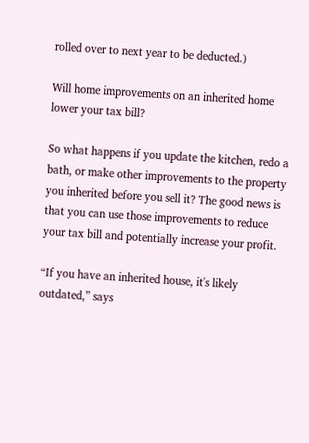rolled over to next year to be deducted.)

Will home improvements on an inherited home lower your tax bill?

So what happens if you update the kitchen, redo a bath, or make other improvements to the property you inherited before you sell it? The good news is that you can use those improvements to reduce your tax bill and potentially increase your profit.

“If you have an inherited house, it's likely outdated,” says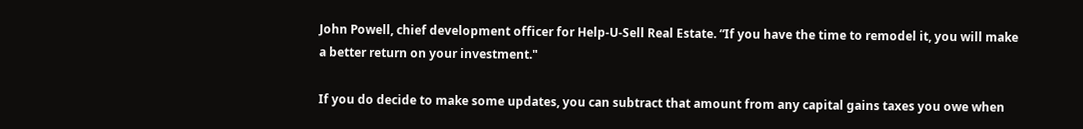John Powell, chief development officer for Help-U-Sell Real Estate. “If you have the time to remodel it, you will make a better return on your investment."

If you do decide to make some updates, you can subtract that amount from any capital gains taxes you owe when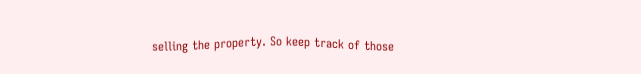selling the property. So keep track of those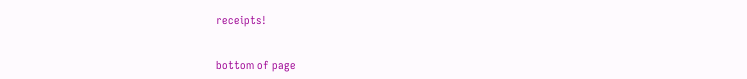receipts!


bottom of page